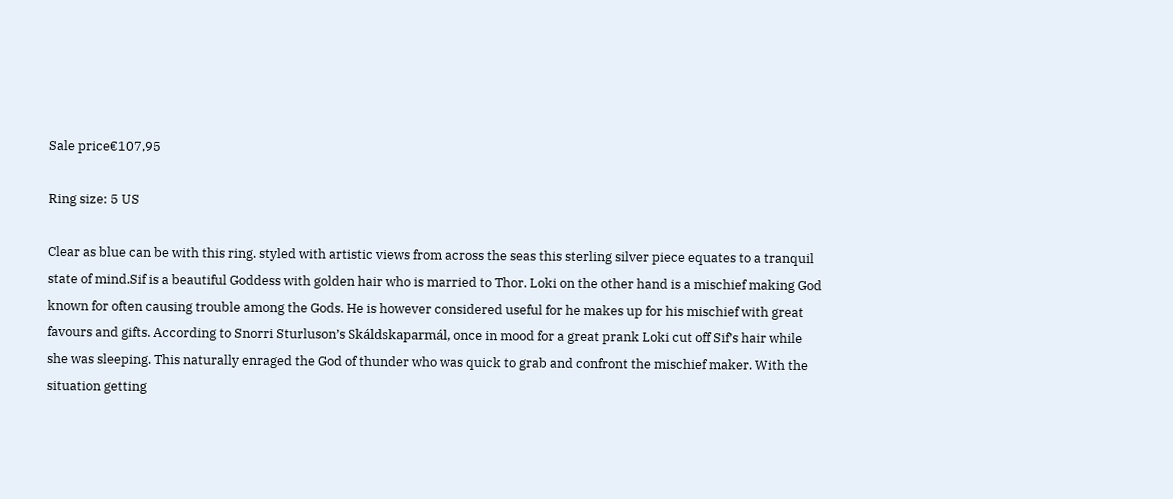Sale price€107,95

Ring size: 5 US

Clear as blue can be with this ring. styled with artistic views from across the seas this sterling silver piece equates to a tranquil state of mind.Sif is a beautiful Goddess with golden hair who is married to Thor. Loki on the other hand is a mischief making God known for often causing trouble among the Gods. He is however considered useful for he makes up for his mischief with great favours and gifts. According to Snorri Sturluson’s Skáldskaparmál, once in mood for a great prank Loki cut off Sif’s hair while she was sleeping. This naturally enraged the God of thunder who was quick to grab and confront the mischief maker. With the situation getting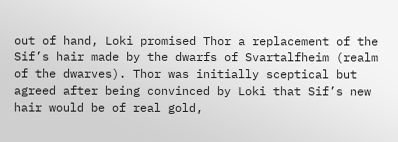out of hand, Loki promised Thor a replacement of the Sif’s hair made by the dwarfs of Svartalfheim (realm of the dwarves). Thor was initially sceptical but agreed after being convinced by Loki that Sif’s new hair would be of real gold,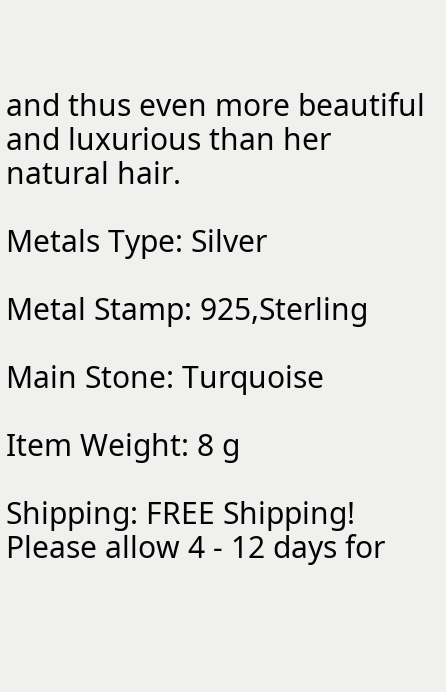and thus even more beautiful and luxurious than her natural hair.

Metals Type: Silver

Metal Stamp: 925,Sterling

Main Stone: Turquoise

Item Weight: 8 g

Shipping: FREE Shipping! Please allow 4 - 12 days for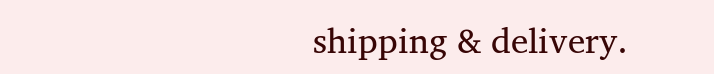shipping & delivery.